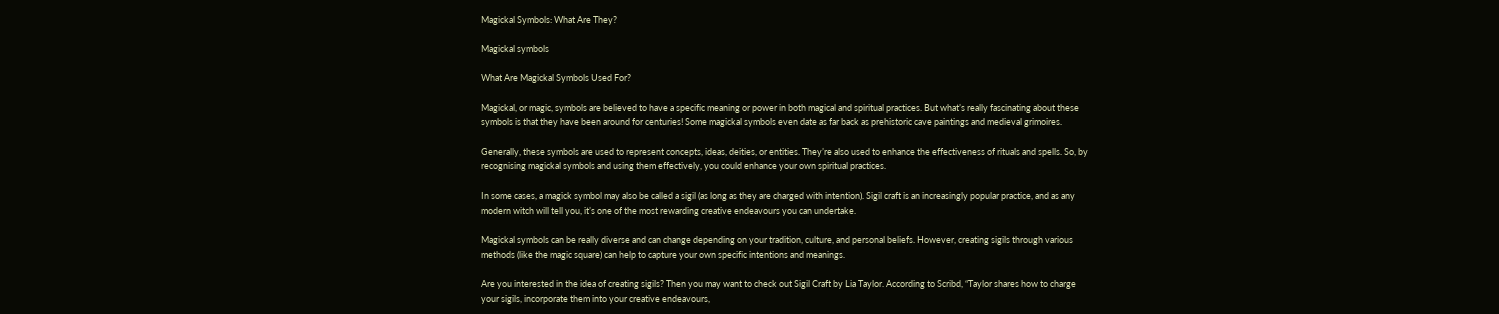Magickal Symbols: What Are They?

Magickal symbols

What Are Magickal Symbols Used For?

Magickal, or magic, symbols are believed to have a specific meaning or power in both magical and spiritual practices. But what’s really fascinating about these symbols is that they have been around for centuries! Some magickal symbols even date as far back as prehistoric cave paintings and medieval grimoires.

Generally, these symbols are used to represent concepts, ideas, deities, or entities. They’re also used to enhance the effectiveness of rituals and spells. So, by recognising magickal symbols and using them effectively, you could enhance your own spiritual practices.

In some cases, a magick symbol may also be called a sigil (as long as they are charged with intention). Sigil craft is an increasingly popular practice, and as any modern witch will tell you, it’s one of the most rewarding creative endeavours you can undertake.

Magickal symbols can be really diverse and can change depending on your tradition, culture, and personal beliefs. However, creating sigils through various methods (like the magic square) can help to capture your own specific intentions and meanings.

Are you interested in the idea of creating sigils? Then you may want to check out Sigil Craft by Lia Taylor. According to Scribd, “Taylor shares how to charge your sigils, incorporate them into your creative endeavours,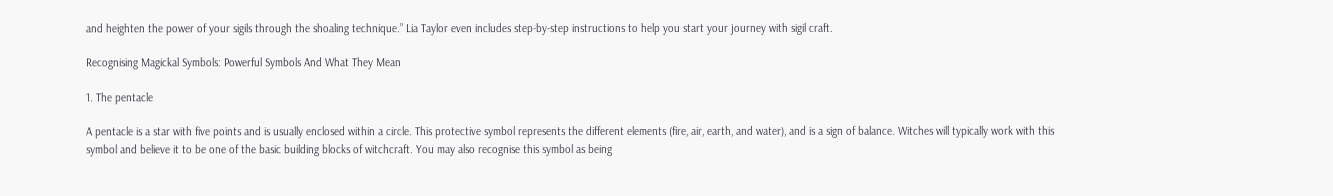and heighten the power of your sigils through the shoaling technique.” Lia Taylor even includes step-by-step instructions to help you start your journey with sigil craft.

Recognising Magickal Symbols: Powerful Symbols And What They Mean

1. The pentacle

A pentacle is a star with five points and is usually enclosed within a circle. This protective symbol represents the different elements (fire, air, earth, and water), and is a sign of balance. Witches will typically work with this symbol and believe it to be one of the basic building blocks of witchcraft. You may also recognise this symbol as being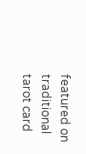featured on traditional tarot card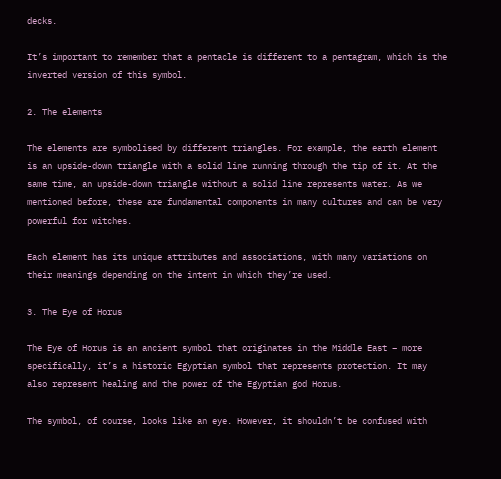decks.

It’s important to remember that a pentacle is different to a pentagram, which is the inverted version of this symbol.

2. The elements

The elements are symbolised by different triangles. For example, the earth element is an upside-down triangle with a solid line running through the tip of it. At the same time, an upside-down triangle without a solid line represents water. As we mentioned before, these are fundamental components in many cultures and can be very powerful for witches.

Each element has its unique attributes and associations, with many variations on their meanings depending on the intent in which they’re used.

3. The Eye of Horus

The Eye of Horus is an ancient symbol that originates in the Middle East – more specifically, it’s a historic Egyptian symbol that represents protection. It may also represent healing and the power of the Egyptian god Horus.

The symbol, of course, looks like an eye. However, it shouldn’t be confused with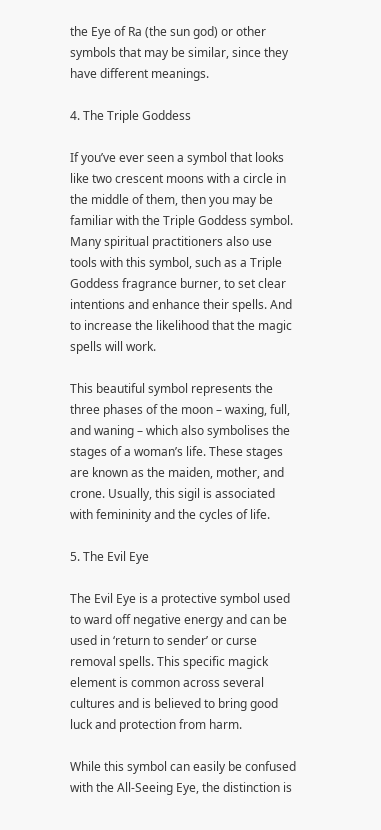the Eye of Ra (the sun god) or other symbols that may be similar, since they have different meanings.

4. The Triple Goddess

If you’ve ever seen a symbol that looks like two crescent moons with a circle in the middle of them, then you may be familiar with the Triple Goddess symbol. Many spiritual practitioners also use tools with this symbol, such as a Triple Goddess fragrance burner, to set clear intentions and enhance their spells. And to increase the likelihood that the magic spells will work.

This beautiful symbol represents the three phases of the moon – waxing, full, and waning – which also symbolises the stages of a woman’s life. These stages are known as the maiden, mother, and crone. Usually, this sigil is associated with femininity and the cycles of life.

5. The Evil Eye

The Evil Eye is a protective symbol used to ward off negative energy and can be used in ‘return to sender’ or curse removal spells. This specific magick element is common across several cultures and is believed to bring good luck and protection from harm.

While this symbol can easily be confused with the All-Seeing Eye, the distinction is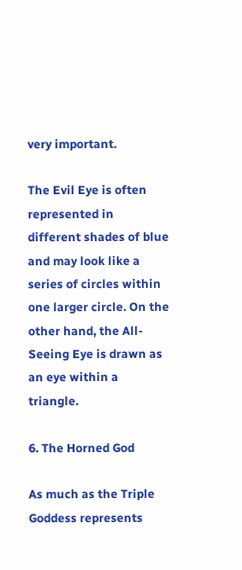very important.

The Evil Eye is often represented in different shades of blue and may look like a series of circles within one larger circle. On the other hand, the All-Seeing Eye is drawn as an eye within a triangle.

6. The Horned God

As much as the Triple Goddess represents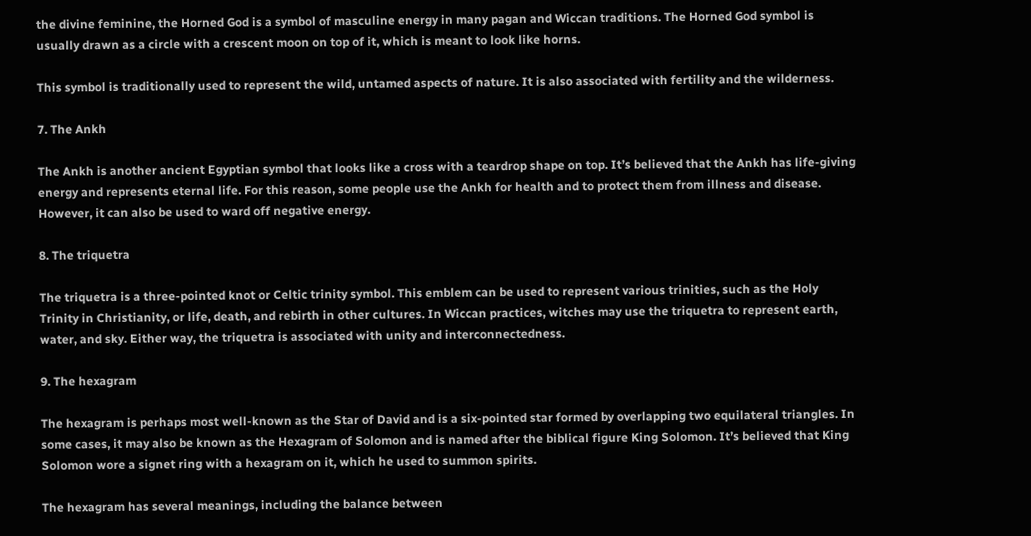the divine feminine, the Horned God is a symbol of masculine energy in many pagan and Wiccan traditions. The Horned God symbol is usually drawn as a circle with a crescent moon on top of it, which is meant to look like horns.

This symbol is traditionally used to represent the wild, untamed aspects of nature. It is also associated with fertility and the wilderness.

7. The Ankh

The Ankh is another ancient Egyptian symbol that looks like a cross with a teardrop shape on top. It’s believed that the Ankh has life-giving energy and represents eternal life. For this reason, some people use the Ankh for health and to protect them from illness and disease. However, it can also be used to ward off negative energy.

8. The triquetra

The triquetra is a three-pointed knot or Celtic trinity symbol. This emblem can be used to represent various trinities, such as the Holy Trinity in Christianity, or life, death, and rebirth in other cultures. In Wiccan practices, witches may use the triquetra to represent earth, water, and sky. Either way, the triquetra is associated with unity and interconnectedness.

9. The hexagram

The hexagram is perhaps most well-known as the Star of David and is a six-pointed star formed by overlapping two equilateral triangles. In some cases, it may also be known as the Hexagram of Solomon and is named after the biblical figure King Solomon. It’s believed that King Solomon wore a signet ring with a hexagram on it, which he used to summon spirits.

The hexagram has several meanings, including the balance between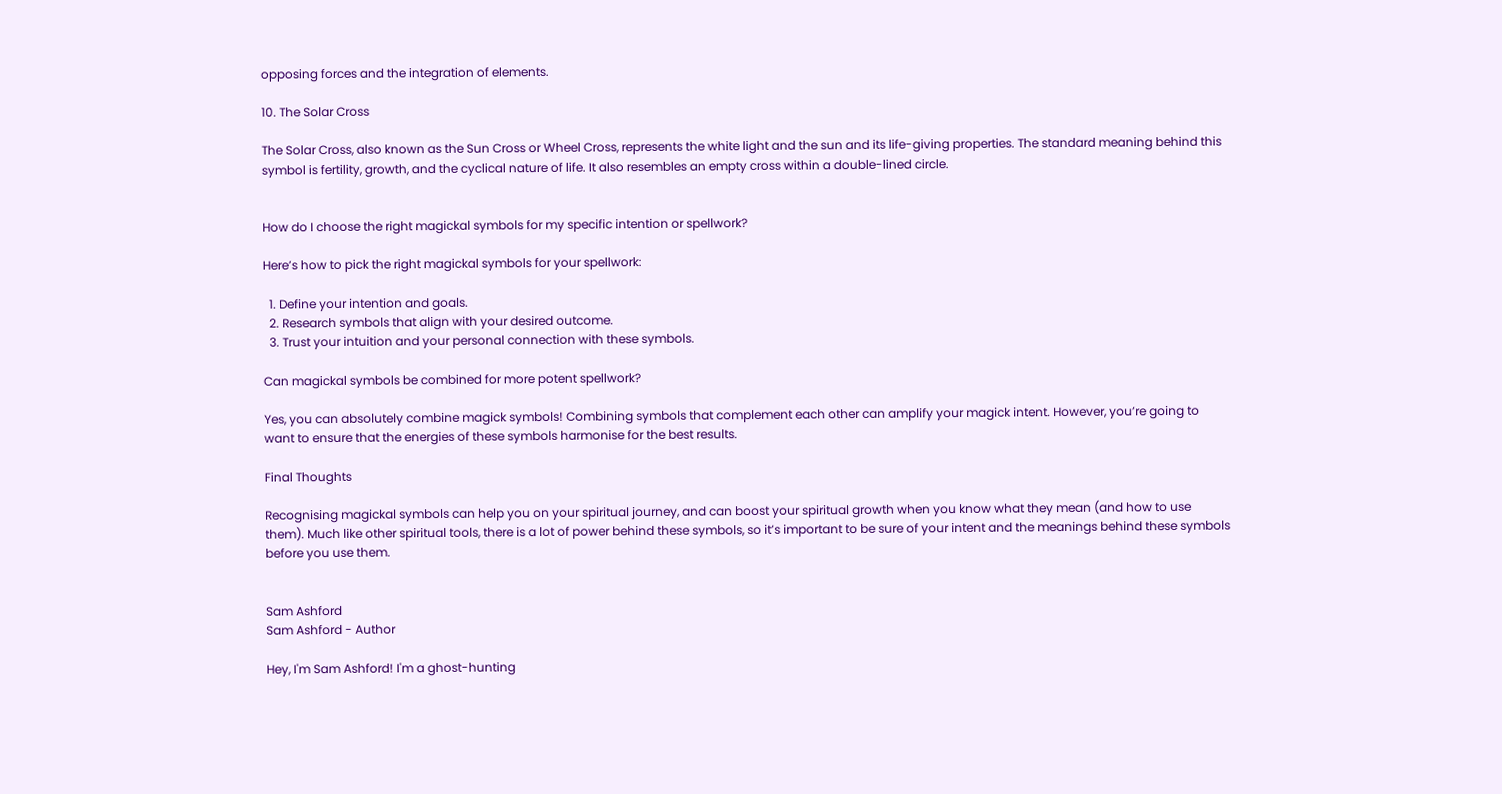opposing forces and the integration of elements.

10. The Solar Cross

The Solar Cross, also known as the Sun Cross or Wheel Cross, represents the white light and the sun and its life-giving properties. The standard meaning behind this symbol is fertility, growth, and the cyclical nature of life. It also resembles an empty cross within a double-lined circle.


How do I choose the right magickal symbols for my specific intention or spellwork?

Here’s how to pick the right magickal symbols for your spellwork:

  1. Define your intention and goals.
  2. Research symbols that align with your desired outcome.
  3. Trust your intuition and your personal connection with these symbols.

Can magickal symbols be combined for more potent spellwork?

Yes, you can absolutely combine magick symbols! Combining symbols that complement each other can amplify your magick intent. However, you’re going to want to ensure that the energies of these symbols harmonise for the best results.

Final Thoughts

Recognising magickal symbols can help you on your spiritual journey, and can boost your spiritual growth when you know what they mean (and how to use them). Much like other spiritual tools, there is a lot of power behind these symbols, so it’s important to be sure of your intent and the meanings behind these symbols before you use them.


Sam Ashford
Sam Ashford - Author

Hey, I'm Sam Ashford! I'm a ghost-hunting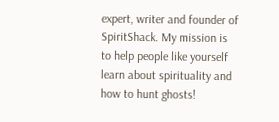expert, writer and founder of SpiritShack. My mission is to help people like yourself learn about spirituality and how to hunt ghosts!